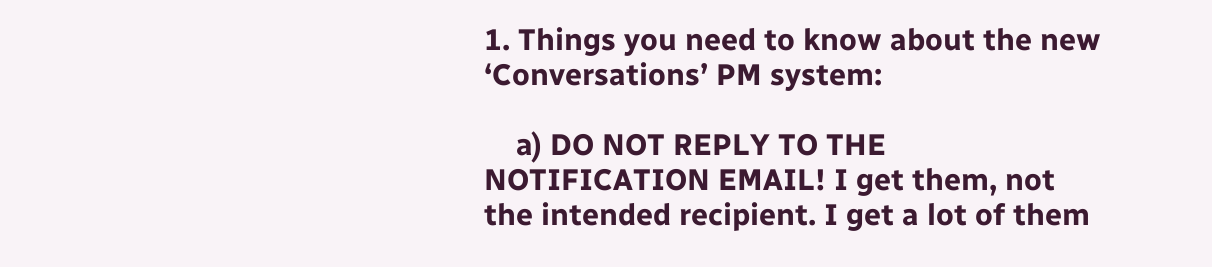1. Things you need to know about the new ‘Conversations’ PM system:

    a) DO NOT REPLY TO THE NOTIFICATION EMAIL! I get them, not the intended recipient. I get a lot of them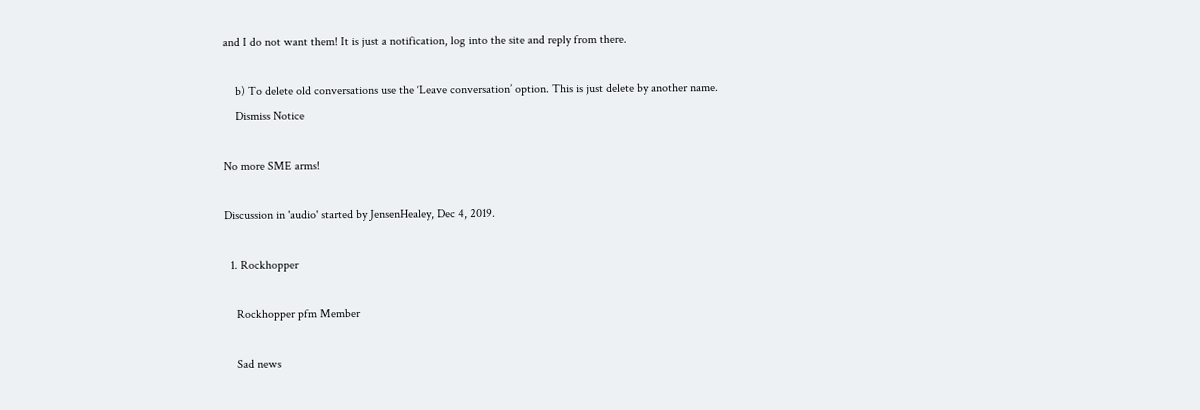and I do not want them! It is just a notification, log into the site and reply from there.

    b) To delete old conversations use the ‘Leave conversation’ option. This is just delete by another name.
    Dismiss Notice

No more SME arms!

Discussion in 'audio' started by JensenHealey, Dec 4, 2019.

  1. Rockhopper

    Rockhopper pfm Member

    Sad news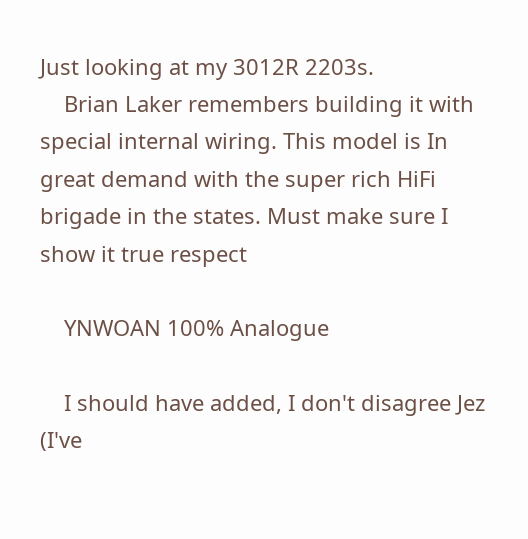Just looking at my 3012R 2203s.
    Brian Laker remembers building it with special internal wiring. This model is In great demand with the super rich HiFi brigade in the states. Must make sure I show it true respect

    YNWOAN 100% Analogue

    I should have added, I don't disagree Jez (I've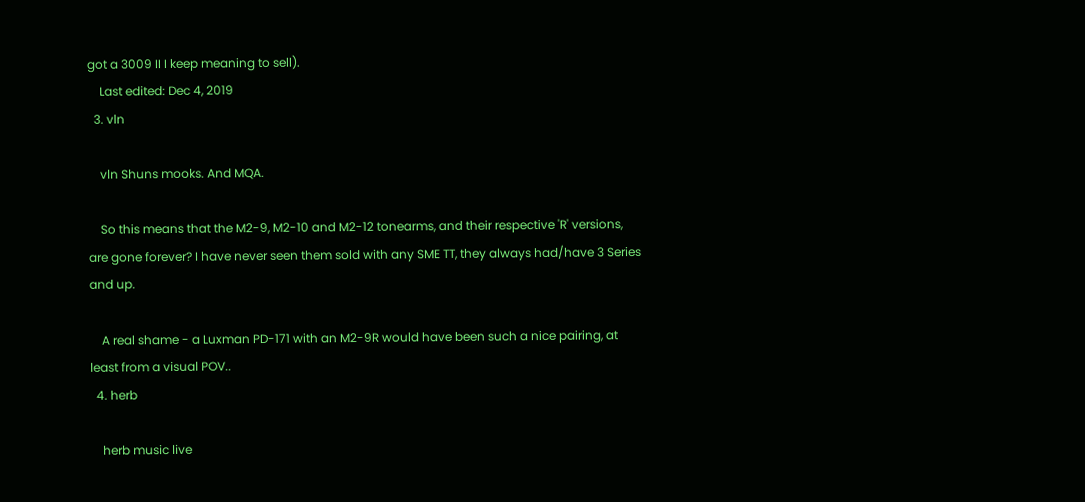got a 3009 II I keep meaning to sell).
    Last edited: Dec 4, 2019
  3. vln

    vln Shuns mooks. And MQA.

    So this means that the M2-9, M2-10 and M2-12 tonearms, and their respective 'R' versions, are gone forever? I have never seen them sold with any SME TT, they always had/have 3 Series and up.

    A real shame - a Luxman PD-171 with an M2-9R would have been such a nice pairing, at least from a visual POV..
  4. herb

    herb music live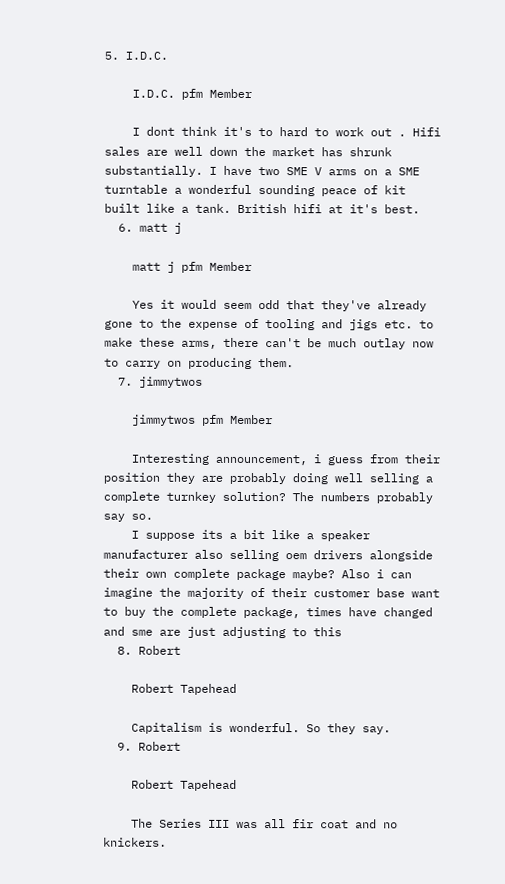5. I.D.C.

    I.D.C. pfm Member

    I dont think it's to hard to work out . Hifi sales are well down the market has shrunk substantially. I have two SME V arms on a SME turntable a wonderful sounding peace of kit built like a tank. British hifi at it's best.
  6. matt j

    matt j pfm Member

    Yes it would seem odd that they've already gone to the expense of tooling and jigs etc. to make these arms, there can't be much outlay now to carry on producing them.
  7. jimmytwos

    jimmytwos pfm Member

    Interesting announcement, i guess from their position they are probably doing well selling a complete turnkey solution? The numbers probably say so.
    I suppose its a bit like a speaker manufacturer also selling oem drivers alongside their own complete package maybe? Also i can imagine the majority of their customer base want to buy the complete package, times have changed and sme are just adjusting to this
  8. Robert

    Robert Tapehead

    Capitalism is wonderful. So they say.
  9. Robert

    Robert Tapehead

    The Series III was all fir coat and no knickers.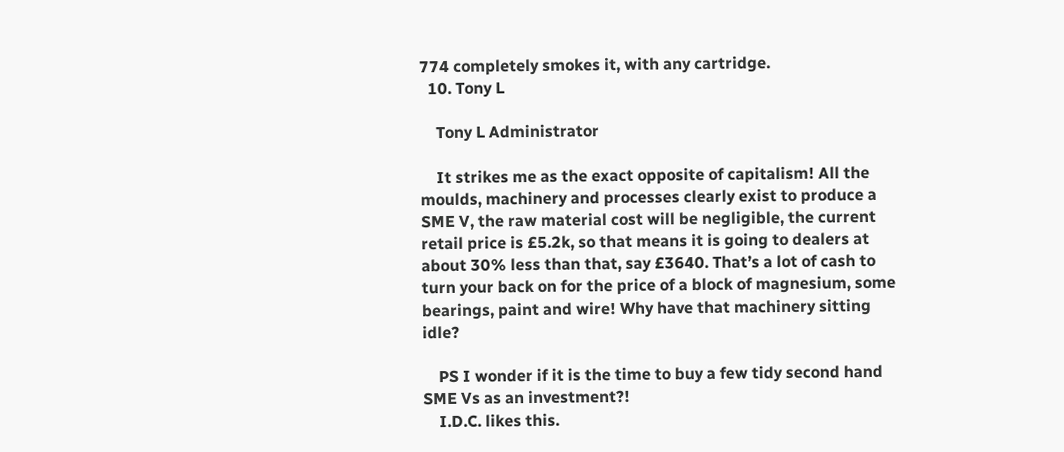774 completely smokes it, with any cartridge.
  10. Tony L

    Tony L Administrator

    It strikes me as the exact opposite of capitalism! All the moulds, machinery and processes clearly exist to produce a SME V, the raw material cost will be negligible, the current retail price is £5.2k, so that means it is going to dealers at about 30% less than that, say £3640. That’s a lot of cash to turn your back on for the price of a block of magnesium, some bearings, paint and wire! Why have that machinery sitting idle?

    PS I wonder if it is the time to buy a few tidy second hand SME Vs as an investment?!
    I.D.C. likes this.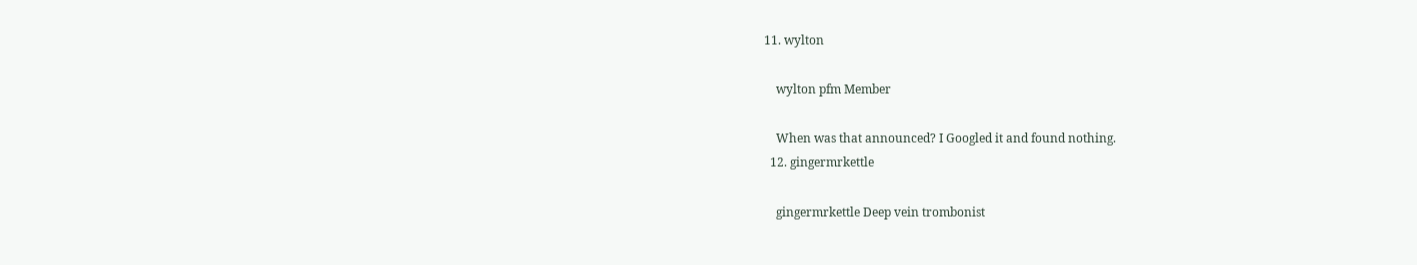11. wylton

    wylton pfm Member

    When was that announced? I Googled it and found nothing.
  12. gingermrkettle

    gingermrkettle Deep vein trombonist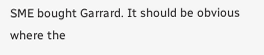SME bought Garrard. It should be obvious where the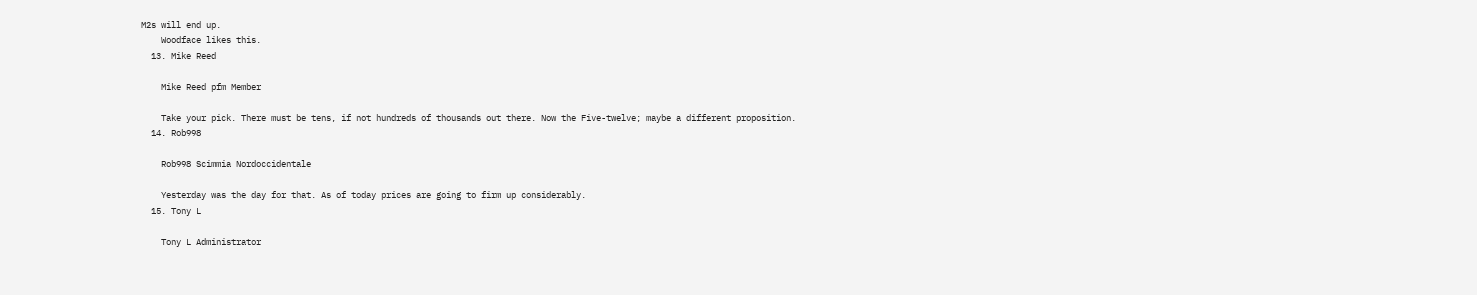M2s will end up.
    Woodface likes this.
  13. Mike Reed

    Mike Reed pfm Member

    Take your pick. There must be tens, if not hundreds of thousands out there. Now the Five-twelve; maybe a different proposition.
  14. Rob998

    Rob998 Scimmia Nordoccidentale

    Yesterday was the day for that. As of today prices are going to firm up considerably.
  15. Tony L

    Tony L Administrator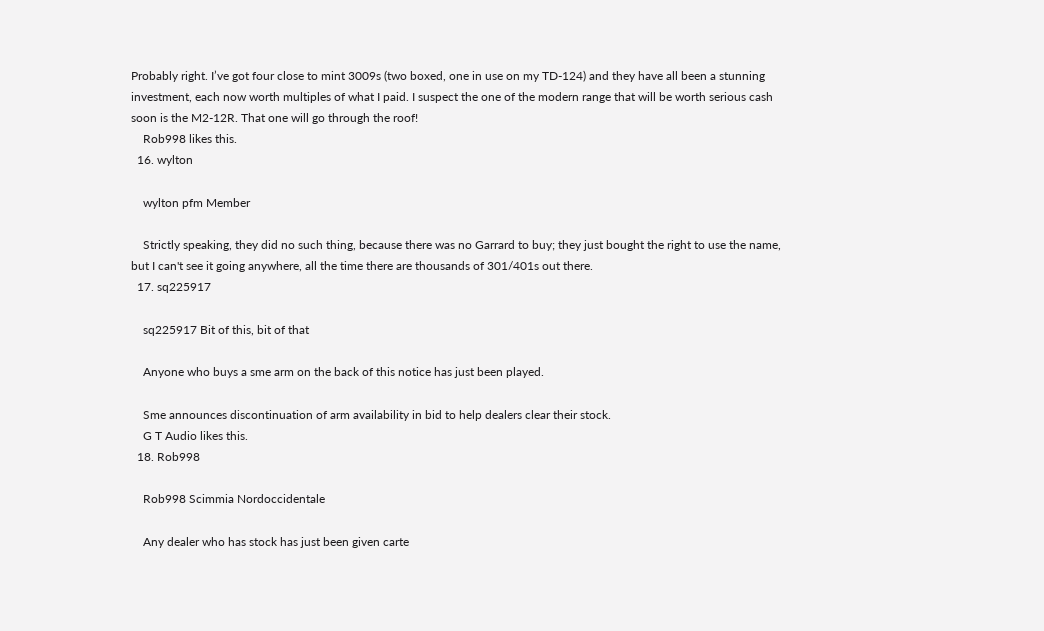Probably right. I’ve got four close to mint 3009s (two boxed, one in use on my TD-124) and they have all been a stunning investment, each now worth multiples of what I paid. I suspect the one of the modern range that will be worth serious cash soon is the M2-12R. That one will go through the roof!
    Rob998 likes this.
  16. wylton

    wylton pfm Member

    Strictly speaking, they did no such thing, because there was no Garrard to buy; they just bought the right to use the name, but I can't see it going anywhere, all the time there are thousands of 301/401s out there.
  17. sq225917

    sq225917 Bit of this, bit of that

    Anyone who buys a sme arm on the back of this notice has just been played.

    Sme announces discontinuation of arm availability in bid to help dealers clear their stock.
    G T Audio likes this.
  18. Rob998

    Rob998 Scimmia Nordoccidentale

    Any dealer who has stock has just been given carte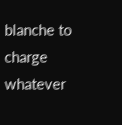blanche to charge whatever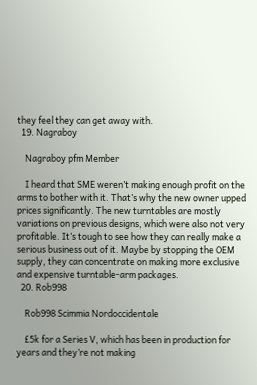they feel they can get away with.
  19. Nagraboy

    Nagraboy pfm Member

    I heard that SME weren’t making enough profit on the arms to bother with it. That’s why the new owner upped prices significantly. The new turntables are mostly variations on previous designs, which were also not very profitable. It’s tough to see how they can really make a serious business out of it. Maybe by stopping the OEM supply, they can concentrate on making more exclusive and expensive turntable-arm packages.
  20. Rob998

    Rob998 Scimmia Nordoccidentale

    £5k for a Series V, which has been in production for years and they’re not making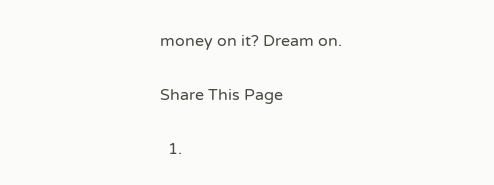money on it? Dream on.

Share This Page

  1.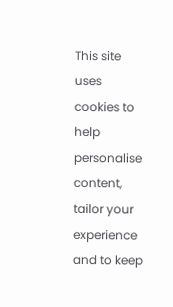This site uses cookies to help personalise content, tailor your experience and to keep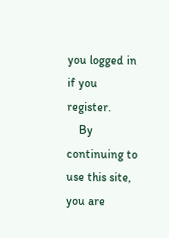you logged in if you register.
    By continuing to use this site, you are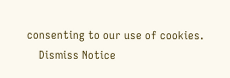consenting to our use of cookies.
    Dismiss Notice